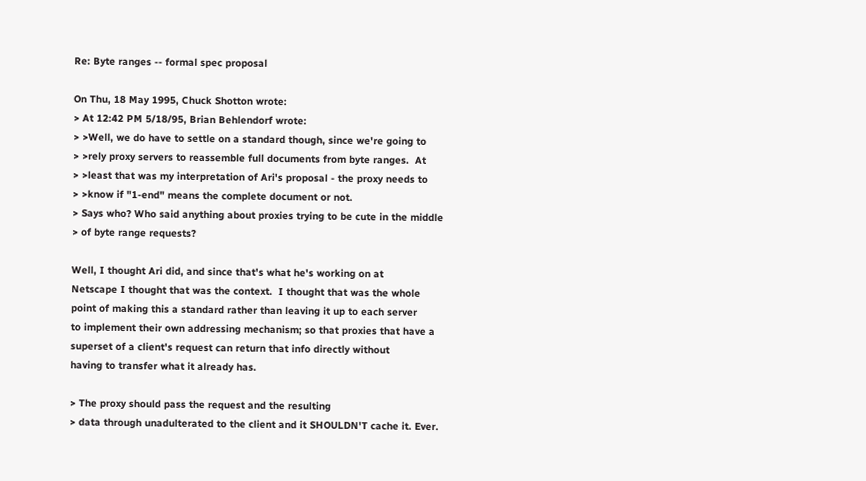Re: Byte ranges -- formal spec proposal

On Thu, 18 May 1995, Chuck Shotton wrote:
> At 12:42 PM 5/18/95, Brian Behlendorf wrote:
> >Well, we do have to settle on a standard though, since we're going to
> >rely proxy servers to reassemble full documents from byte ranges.  At
> >least that was my interpretation of Ari's proposal - the proxy needs to
> >know if "1-end" means the complete document or not.
> Says who? Who said anything about proxies trying to be cute in the middle
> of byte range requests?

Well, I thought Ari did, and since that's what he's working on at
Netscape I thought that was the context.  I thought that was the whole
point of making this a standard rather than leaving it up to each server
to implement their own addressing mechanism; so that proxies that have a
superset of a client's request can return that info directly without
having to transfer what it already has.

> The proxy should pass the request and the resulting
> data through unadulterated to the client and it SHOULDN'T cache it. Ever.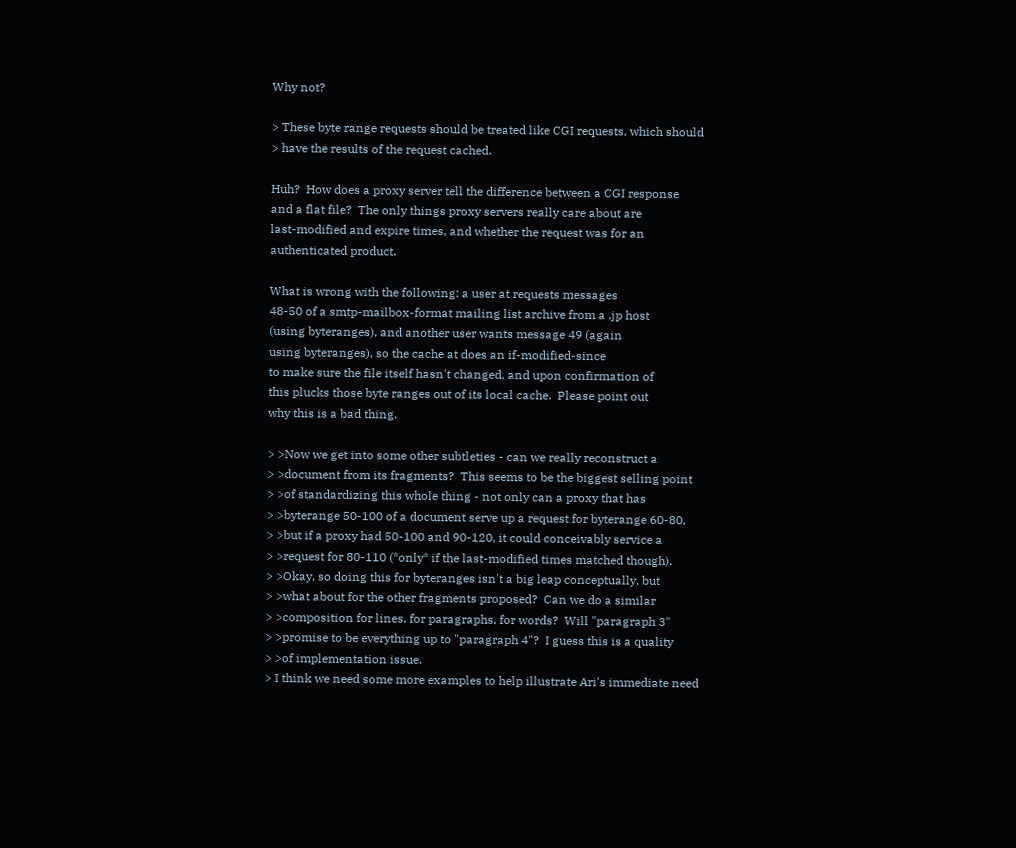Why not?

> These byte range requests should be treated like CGI requests, which should
> have the results of the request cached.

Huh?  How does a proxy server tell the difference between a CGI response
and a flat file?  The only things proxy servers really care about are
last-modified and expire times, and whether the request was for an
authenticated product.

What is wrong with the following: a user at requests messages
48-50 of a smtp-mailbox-format mailing list archive from a .jp host
(using byteranges), and another user wants message 49 (again
using byteranges), so the cache at does an if-modified-since
to make sure the file itself hasn't changed, and upon confirmation of
this plucks those byte ranges out of its local cache.  Please point out
why this is a bad thing.

> >Now we get into some other subtleties - can we really reconstruct a
> >document from its fragments?  This seems to be the biggest selling point
> >of standardizing this whole thing - not only can a proxy that has
> >byterange 50-100 of a document serve up a request for byterange 60-80,
> >but if a proxy had 50-100 and 90-120, it could conceivably service a
> >request for 80-110 (*only* if the last-modified times matched though).
> >Okay, so doing this for byteranges isn't a big leap conceptually, but
> >what about for the other fragments proposed?  Can we do a similar
> >composition for lines, for paragraphs, for words?  Will "paragraph 3"
> >promise to be everything up to "paragraph 4"?  I guess this is a quality
> >of implementation issue.
> I think we need some more examples to help illustrate Ari's immediate need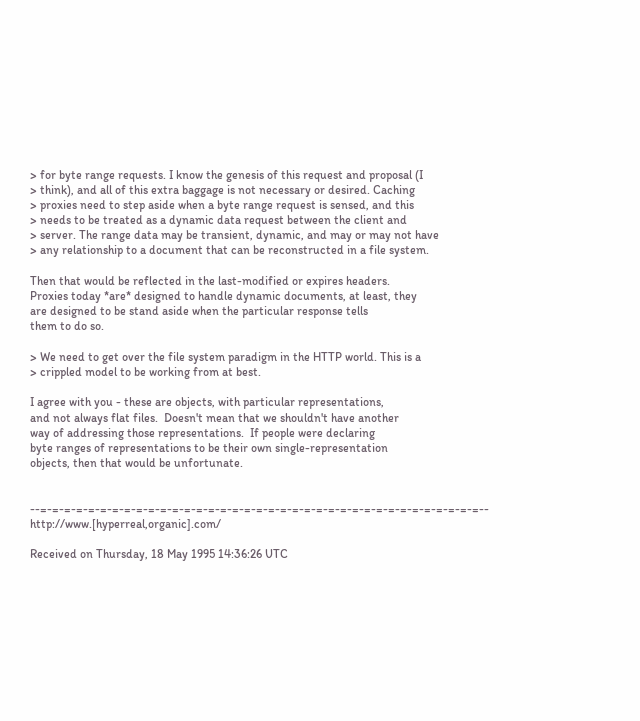> for byte range requests. I know the genesis of this request and proposal (I
> think), and all of this extra baggage is not necessary or desired. Caching
> proxies need to step aside when a byte range request is sensed, and this
> needs to be treated as a dynamic data request between the client and
> server. The range data may be transient, dynamic, and may or may not have
> any relationship to a document that can be reconstructed in a file system.

Then that would be reflected in the last-modified or expires headers.
Proxies today *are* designed to handle dynamic documents, at least, they
are designed to be stand aside when the particular response tells
them to do so.

> We need to get over the file system paradigm in the HTTP world. This is a
> crippled model to be working from at best.

I agree with you - these are objects, with particular representations,
and not always flat files.  Doesn't mean that we shouldn't have another
way of addressing those representations.  If people were declaring
byte ranges of representations to be their own single-representation
objects, then that would be unfortunate.


--=-=-=-=-=-=-=-=-=-=-=-=-=-=-=-=-=-=-=-=-=-=-=-=-=-=-=-=-=-=-=-=-=-=-=-=-=--  http://www.[hyperreal,organic].com/

Received on Thursday, 18 May 1995 14:36:26 UTC